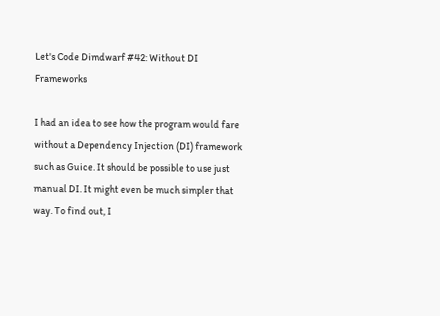Let's Code Dimdwarf #42: Without DI Frameworks

I had an idea to see how the program would fare without a Dependency Injection (DI) framework such as Guice. It should be possible to use just manual DI. It might even be much simpler that way. To find out, I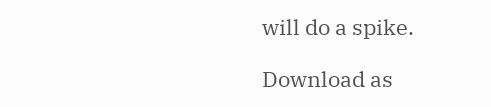will do a spike.

Download as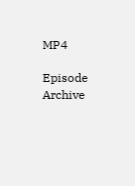MP4

Episode Archive